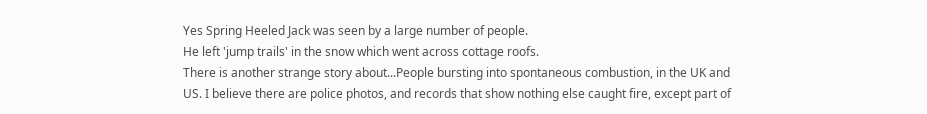Yes Spring Heeled Jack was seen by a large number of people.
He left 'jump trails' in the snow which went across cottage roofs.
There is another strange story about...People bursting into spontaneous combustion, in the UK and US. I believe there are police photos, and records that show nothing else caught fire, except part of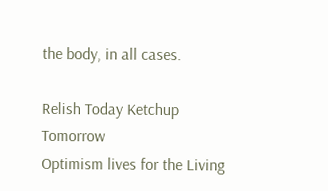the body, in all cases.

Relish Today Ketchup Tomorrow
Optimism lives for the Living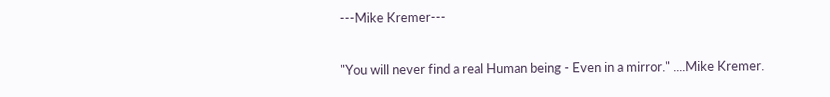---Mike Kremer---

"You will never find a real Human being - Even in a mirror." ....Mike Kremer.